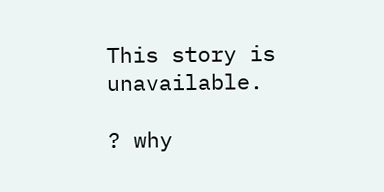This story is unavailable.

? why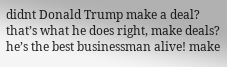didnt Donald Trump make a deal? that’s what he does right, make deals? he’s the best businessman alive! make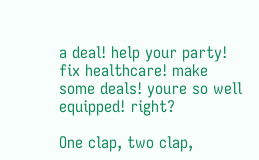a deal! help your party! fix healthcare! make some deals! youre so well equipped! right?

One clap, two clap,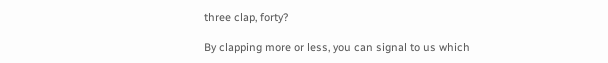three clap, forty?

By clapping more or less, you can signal to us which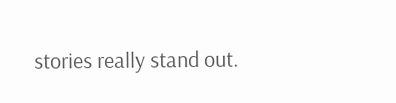stories really stand out.